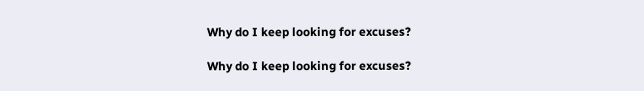Why do I keep looking for excuses?

Why do I keep looking for excuses?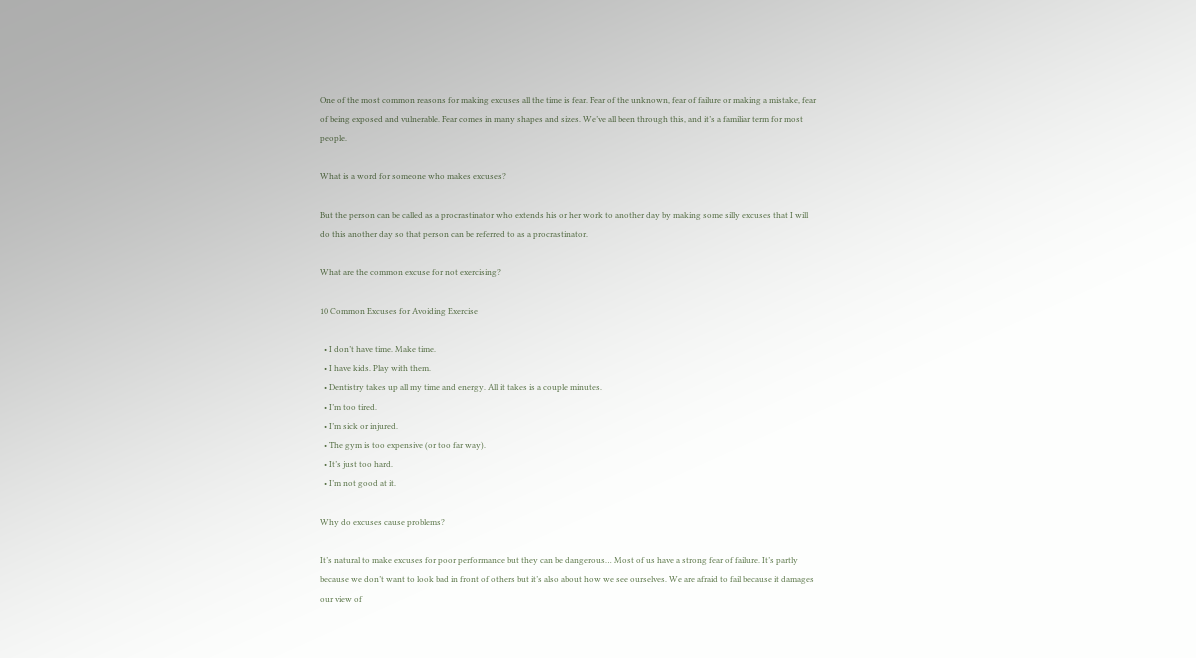One of the most common reasons for making excuses all the time is fear. Fear of the unknown, fear of failure or making a mistake, fear of being exposed and vulnerable. Fear comes in many shapes and sizes. We’ve all been through this, and it’s a familiar term for most people.

What is a word for someone who makes excuses?

But the person can be called as a procrastinator who extends his or her work to another day by making some silly excuses that I will do this another day so that person can be referred to as a procrastinator.

What are the common excuse for not exercising?

10 Common Excuses for Avoiding Exercise

  • I don’t have time. Make time.
  • I have kids. Play with them.
  • Dentistry takes up all my time and energy. All it takes is a couple minutes.
  • I’m too tired.
  • I’m sick or injured.
  • The gym is too expensive (or too far way).
  • It’s just too hard.
  • I’m not good at it.

Why do excuses cause problems?

It’s natural to make excuses for poor performance but they can be dangerous… Most of us have a strong fear of failure. It’s partly because we don’t want to look bad in front of others but it’s also about how we see ourselves. We are afraid to fail because it damages our view of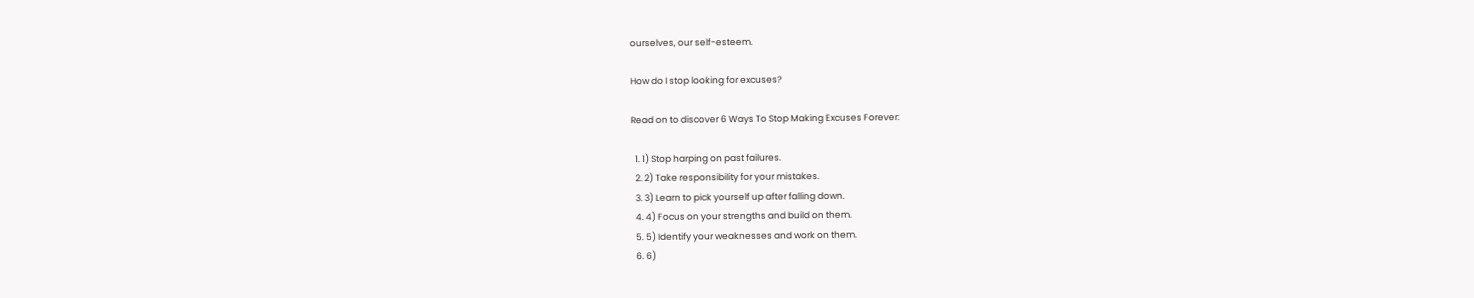ourselves, our self-esteem.

How do I stop looking for excuses?

Read on to discover 6 Ways To Stop Making Excuses Forever:

  1. 1) Stop harping on past failures.
  2. 2) Take responsibility for your mistakes.
  3. 3) Learn to pick yourself up after falling down.
  4. 4) Focus on your strengths and build on them.
  5. 5) Identify your weaknesses and work on them.
  6. 6)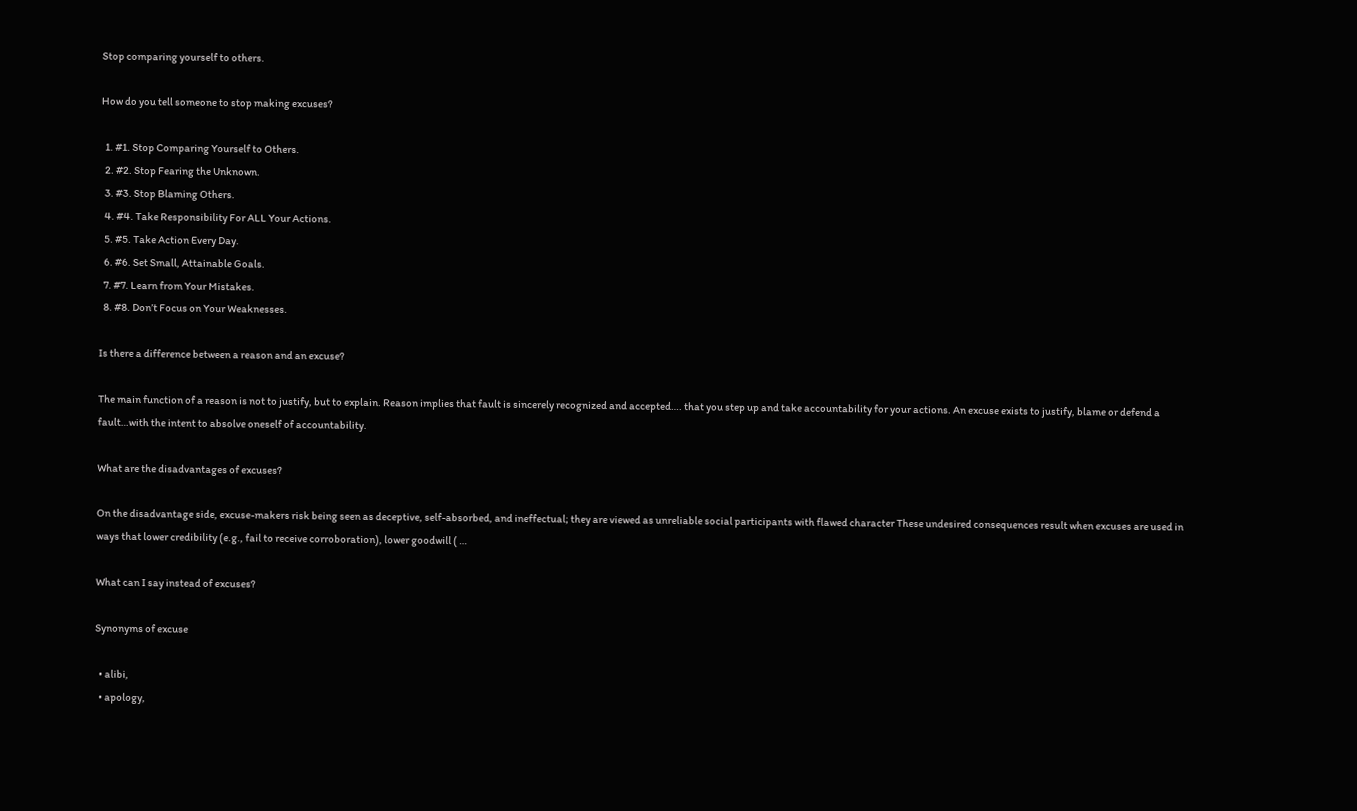Stop comparing yourself to others.

How do you tell someone to stop making excuses?

  1. #1. Stop Comparing Yourself to Others.
  2. #2. Stop Fearing the Unknown.
  3. #3. Stop Blaming Others.
  4. #4. Take Responsibility For ALL Your Actions.
  5. #5. Take Action Every Day.
  6. #6. Set Small, Attainable Goals.
  7. #7. Learn from Your Mistakes.
  8. #8. Don’t Focus on Your Weaknesses.

Is there a difference between a reason and an excuse?

The main function of a reason is not to justify, but to explain. Reason implies that fault is sincerely recognized and accepted…. that you step up and take accountability for your actions. An excuse exists to justify, blame or defend a fault…with the intent to absolve oneself of accountability.

What are the disadvantages of excuses?

On the disadvantage side, excuse-makers risk being seen as deceptive, self-absorbed, and ineffectual; they are viewed as unreliable social participants with flawed character These undesired consequences result when excuses are used in ways that lower credibility (e.g., fail to receive corroboration), lower goodwill ( …

What can I say instead of excuses?

Synonyms of excuse

  • alibi,
  • apology,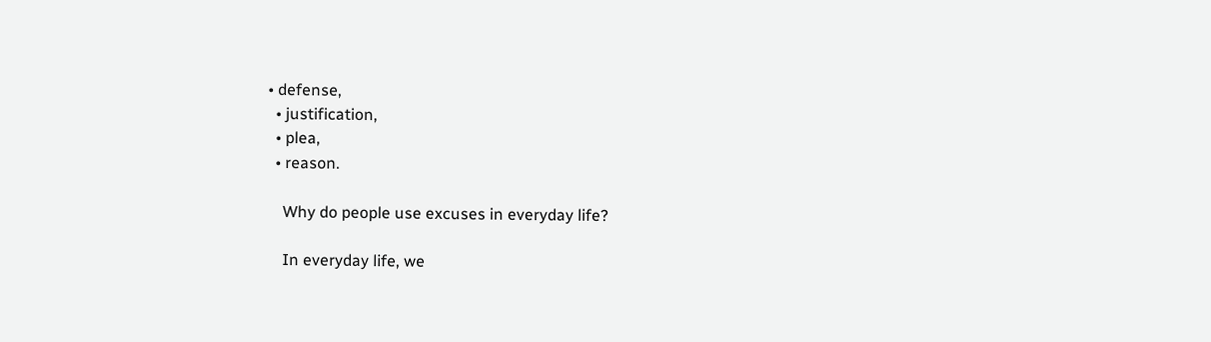• defense,
  • justification,
  • plea,
  • reason.

    Why do people use excuses in everyday life?

    In everyday life, we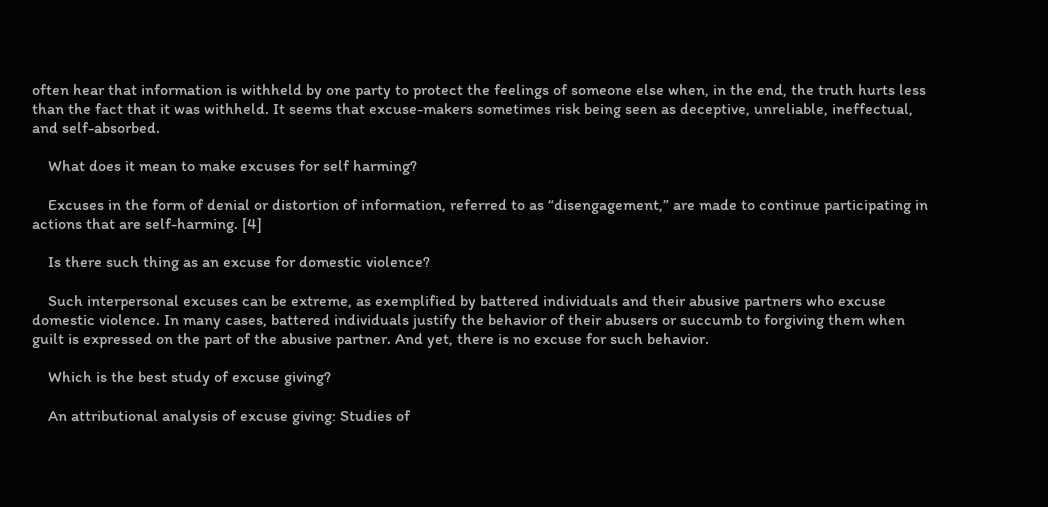often hear that information is withheld by one party to protect the feelings of someone else when, in the end, the truth hurts less than the fact that it was withheld. It seems that excuse-makers sometimes risk being seen as deceptive, unreliable, ineffectual, and self-absorbed.

    What does it mean to make excuses for self harming?

    Excuses in the form of denial or distortion of information, referred to as “disengagement,” are made to continue participating in actions that are self-harming. [4]

    Is there such thing as an excuse for domestic violence?

    Such interpersonal excuses can be extreme, as exemplified by battered individuals and their abusive partners who excuse domestic violence. In many cases, battered individuals justify the behavior of their abusers or succumb to forgiving them when guilt is expressed on the part of the abusive partner. And yet, there is no excuse for such behavior.

    Which is the best study of excuse giving?

    An attributional analysis of excuse giving: Studies of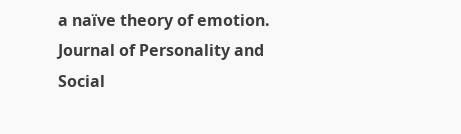a naïve theory of emotion. Journal of Personality and Social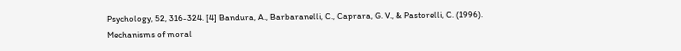Psychology, 52, 316-324. [4] Bandura, A., Barbaranelli, C., Caprara, G. V., & Pastorelli, C. (1996). Mechanisms of moral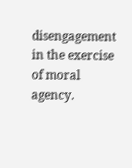disengagement in the exercise of moral agency.